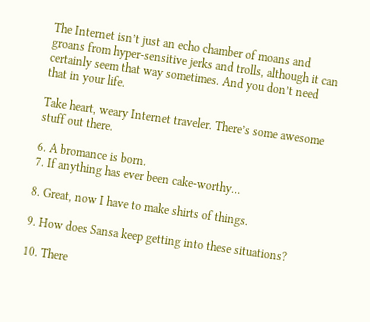The Internet isn’t just an echo chamber of moans and groans from hyper-sensitive jerks and trolls, although it can certainly seem that way sometimes. And you don’t need that in your life.

Take heart, weary Internet traveler. There’s some awesome stuff out there.

6. A bromance is born.
7. If anything has ever been cake-worthy…

8. Great, now I have to make shirts of things.

9. How does Sansa keep getting into these situations?

10. There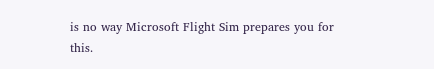is no way Microsoft Flight Sim prepares you for this.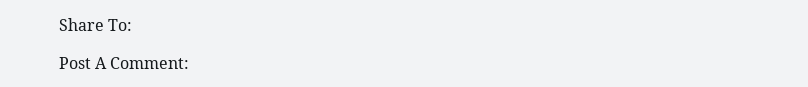Share To:

Post A Comment: